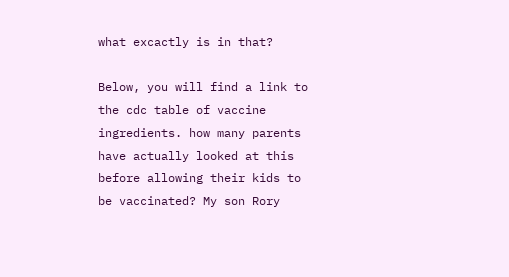what excactly is in that?

Below, you will find a link to the cdc table of vaccine ingredients. how many parents have actually looked at this before allowing their kids to be vaccinated? My son Rory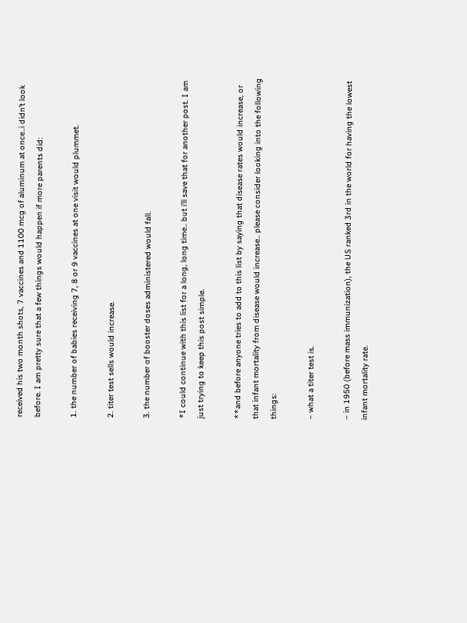received his two month shots, 7 vaccines and 1100 mcg of aluminum at once..i didn’t look before. I am pretty sure that a few things would happen if more parents did:

1. the number of babies receiving 7, 8 or 9 vaccines at one visit would plummet.

2. titer test sells would increase.

3. the number of booster doses administered would fall.

*I could continue with this list for a long, long time.. but i’ll save that for another post. I am just trying to keep this post simple.

**and before anyone tries to add to this list by saying that disease rates would increase, or that infant mortality from disease would increase.. please consider looking into the following things:

– what a titer test is.

– in 1950 (before mass immunization), the US ranked 3rd in the world for having the lowest infant mortality rate.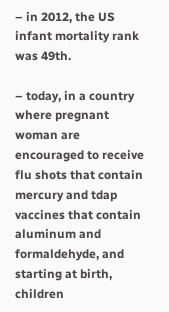– in 2012, the US infant mortality rank was 49th.

– today, in a country where pregnant woman are encouraged to receive flu shots that contain mercury and tdap vaccines that contain aluminum and formaldehyde, and starting at birth, children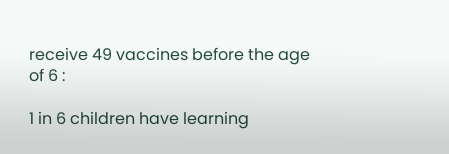receive 49 vaccines before the age of 6 :

1 in 6 children have learning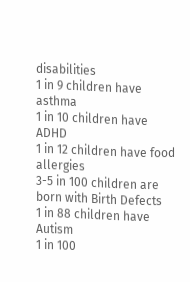disabilities
1 in 9 children have asthma
1 in 10 children have ADHD
1 in 12 children have food allergies
3-5 in 100 children are born with Birth Defects
1 in 88 children have Autism
1 in 100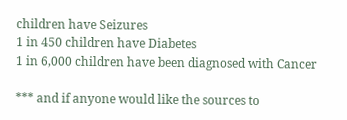children have Seizures
1 in 450 children have Diabetes
1 in 6,000 children have been diagnosed with Cancer

*** and if anyone would like the sources to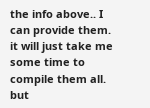the info above.. I can provide them. it will just take me some time to compile them all. but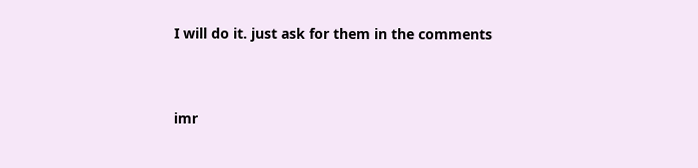I will do it. just ask for them in the comments


imr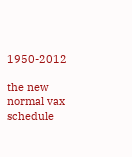1950-2012

the new normal vax schedule